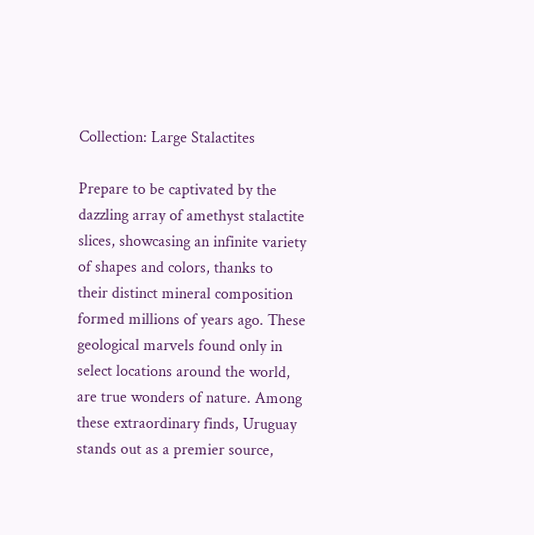Collection: Large Stalactites

Prepare to be captivated by the dazzling array of amethyst stalactite slices, showcasing an infinite variety of shapes and colors, thanks to their distinct mineral composition formed millions of years ago. These geological marvels found only in select locations around the world, are true wonders of nature. Among these extraordinary finds, Uruguay stands out as a premier source,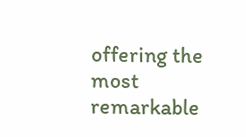offering the most remarkable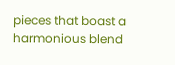pieces that boast a harmonious blend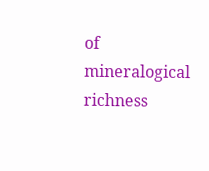of mineralogical richness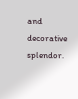and decorative splendor.